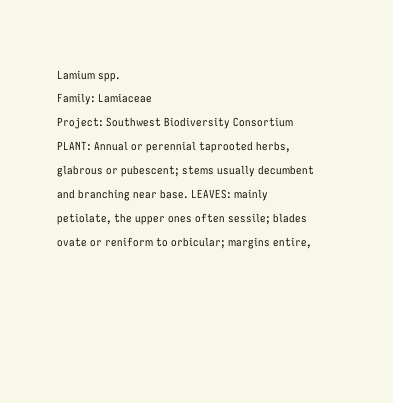Lamium spp.
Family: Lamiaceae
Project: Southwest Biodiversity Consortium
PLANT: Annual or perennial taprooted herbs, glabrous or pubescent; stems usually decumbent and branching near base. LEAVES: mainly petiolate, the upper ones often sessile; blades ovate or reniform to orbicular; margins entire,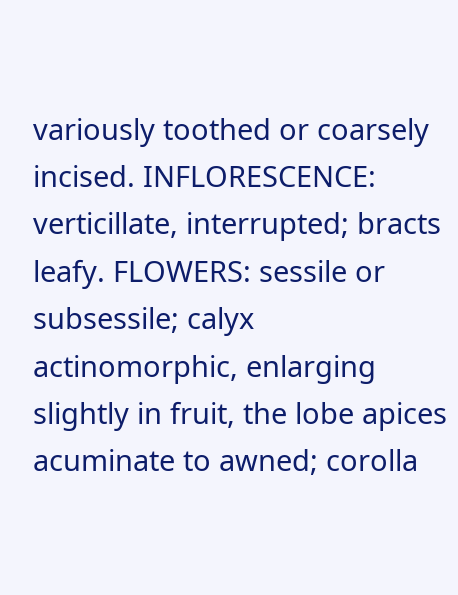variously toothed or coarsely incised. INFLORESCENCE: verticillate, interrupted; bracts leafy. FLOWERS: sessile or subsessile; calyx actinomorphic, enlarging slightly in fruit, the lobe apices acuminate to awned; corolla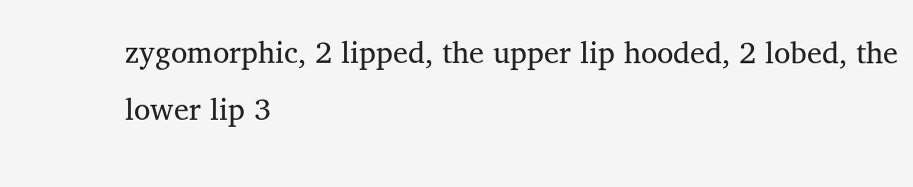zygomorphic, 2 lipped, the upper lip hooded, 2 lobed, the lower lip 3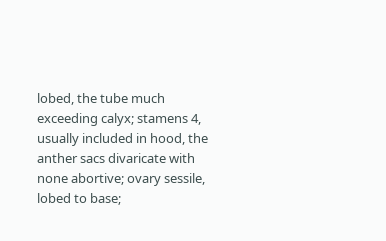lobed, the tube much exceeding calyx; stamens 4, usually included in hood, the anther sacs divaricate with none abortive; ovary sessile, lobed to base;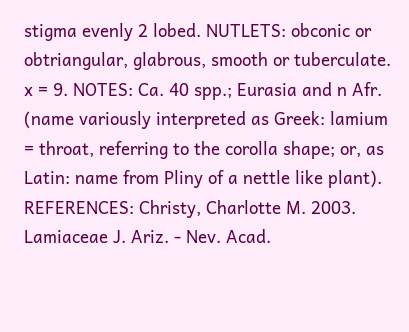stigma evenly 2 lobed. NUTLETS: obconic or obtriangular, glabrous, smooth or tuberculate. x = 9. NOTES: Ca. 40 spp.; Eurasia and n Afr. (name variously interpreted as Greek: lamium = throat, referring to the corolla shape; or, as Latin: name from Pliny of a nettle like plant). REFERENCES: Christy, Charlotte M. 2003. Lamiaceae J. Ariz. - Nev. Acad.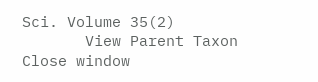Sci. Volume 35(2)
       View Parent Taxon       Close window